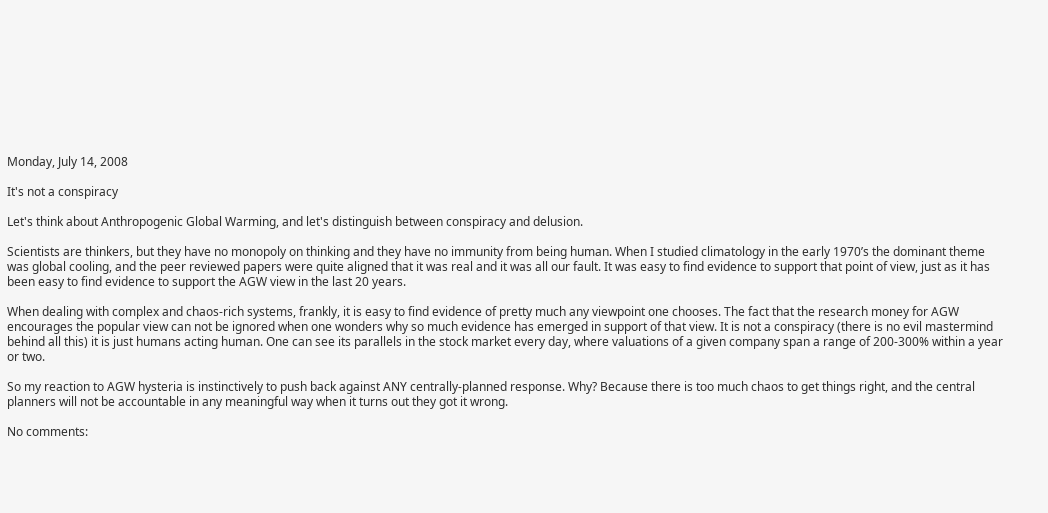Monday, July 14, 2008

It's not a conspiracy

Let's think about Anthropogenic Global Warming, and let's distinguish between conspiracy and delusion.

Scientists are thinkers, but they have no monopoly on thinking and they have no immunity from being human. When I studied climatology in the early 1970’s the dominant theme was global cooling, and the peer reviewed papers were quite aligned that it was real and it was all our fault. It was easy to find evidence to support that point of view, just as it has been easy to find evidence to support the AGW view in the last 20 years.

When dealing with complex and chaos-rich systems, frankly, it is easy to find evidence of pretty much any viewpoint one chooses. The fact that the research money for AGW encourages the popular view can not be ignored when one wonders why so much evidence has emerged in support of that view. It is not a conspiracy (there is no evil mastermind behind all this) it is just humans acting human. One can see its parallels in the stock market every day, where valuations of a given company span a range of 200-300% within a year or two.

So my reaction to AGW hysteria is instinctively to push back against ANY centrally-planned response. Why? Because there is too much chaos to get things right, and the central planners will not be accountable in any meaningful way when it turns out they got it wrong.

No comments: